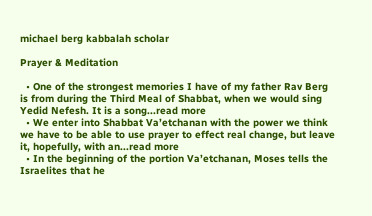michael berg kabbalah scholar

Prayer & Meditation

  • One of the strongest memories I have of my father Rav Berg is from during the Third Meal of Shabbat, when we would sing Yedid Nefesh. It is a song...read more
  • We enter into Shabbat Va’etchanan with the power we think we have to be able to use prayer to effect real change, but leave it, hopefully, with an...read more
  • In the beginning of the portion Va’etchanan, Moses tells the Israelites that he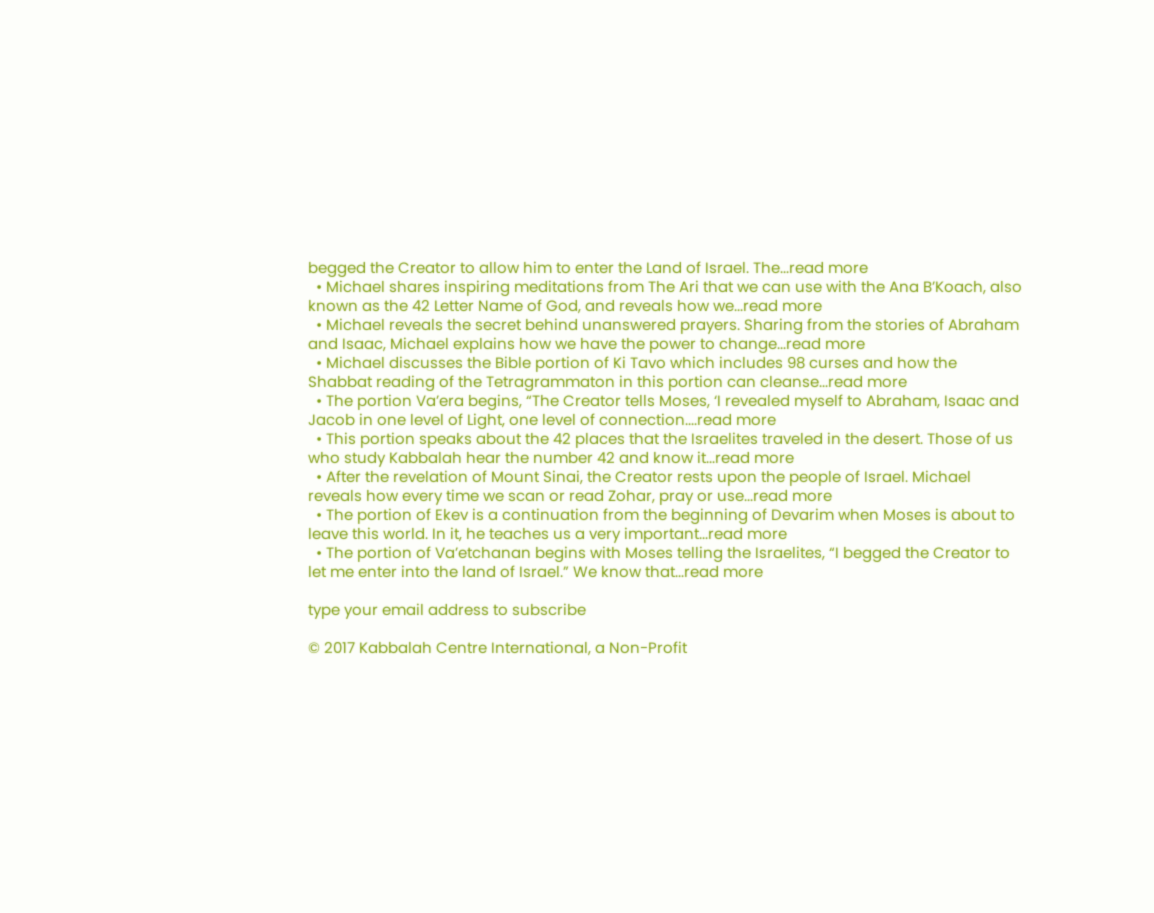begged the Creator to allow him to enter the Land of Israel. The...read more
  • Michael shares inspiring meditations from The Ari that we can use with the Ana B’Koach, also known as the 42 Letter Name of God, and reveals how we...read more
  • Michael reveals the secret behind unanswered prayers. Sharing from the stories of Abraham and Isaac, Michael explains how we have the power to change...read more
  • Michael discusses the Bible portion of Ki Tavo which includes 98 curses and how the Shabbat reading of the Tetragrammaton in this portion can cleanse...read more
  • The portion Va’era begins, “The Creator tells Moses, ‘I revealed myself to Abraham, Isaac and Jacob in one level of Light, one level of connection....read more
  • This portion speaks about the 42 places that the Israelites traveled in the desert. Those of us who study Kabbalah hear the number 42 and know it...read more
  • After the revelation of Mount Sinai, the Creator rests upon the people of Israel. Michael reveals how every time we scan or read Zohar, pray or use...read more
  • The portion of Ekev is a continuation from the beginning of Devarim when Moses is about to leave this world. In it, he teaches us a very important...read more
  • The portion of Va’etchanan begins with Moses telling the Israelites, “I begged the Creator to let me enter into the land of Israel.” We know that...read more

type your email address to subscribe

© 2017 Kabbalah Centre International, a Non-Profit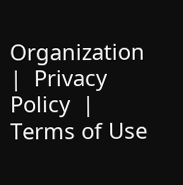Organization   |  Privacy Policy  |  Terms of Use